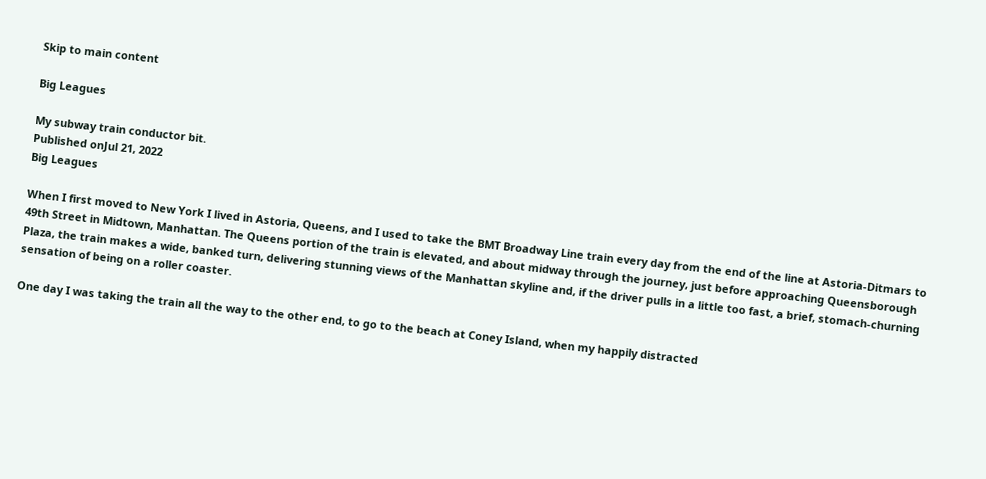Skip to main content

Big Leagues

My subway train conductor bit.
Published onJul 21, 2022
Big Leagues

When I first moved to New York I lived in Astoria, Queens, and I used to take the BMT Broadway Line train every day from the end of the line at Astoria-Ditmars to 49th Street in Midtown, Manhattan. The Queens portion of the train is elevated, and about midway through the journey, just before approaching Queensborough Plaza, the train makes a wide, banked turn, delivering stunning views of the Manhattan skyline and, if the driver pulls in a little too fast, a brief, stomach-churning sensation of being on a roller coaster.

One day I was taking the train all the way to the other end, to go to the beach at Coney Island, when my happily distracted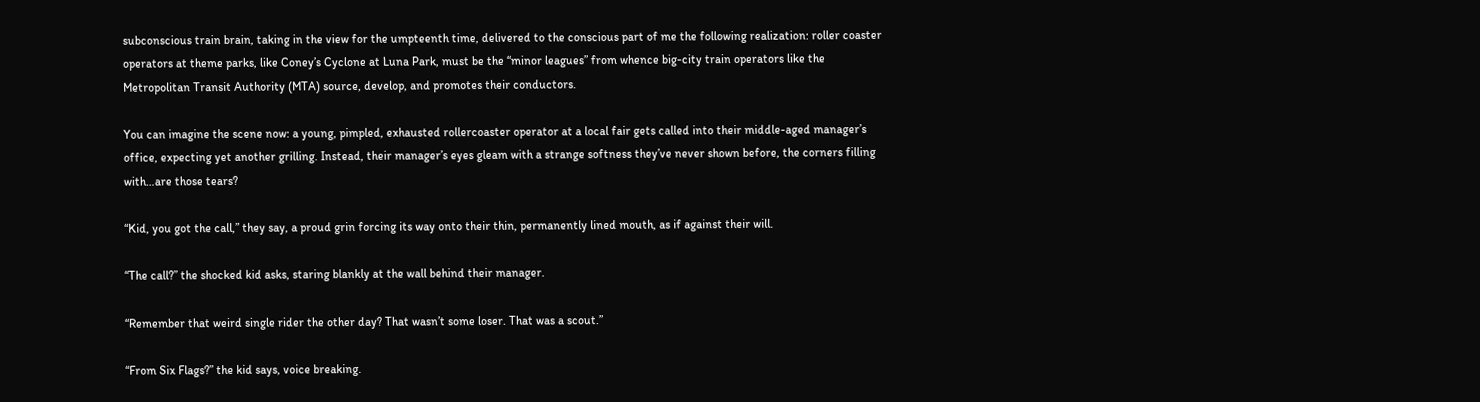subconscious train brain, taking in the view for the umpteenth time, delivered to the conscious part of me the following realization: roller coaster operators at theme parks, like Coney’s Cyclone at Luna Park, must be the “minor leagues” from whence big-city train operators like the Metropolitan Transit Authority (MTA) source, develop, and promotes their conductors.

You can imagine the scene now: a young, pimpled, exhausted rollercoaster operator at a local fair gets called into their middle-aged manager’s office, expecting yet another grilling. Instead, their manager’s eyes gleam with a strange softness they’ve never shown before, the corners filling with…are those tears?

“Kid, you got the call,” they say, a proud grin forcing its way onto their thin, permanently lined mouth, as if against their will.

“The call?” the shocked kid asks, staring blankly at the wall behind their manager.

“Remember that weird single rider the other day? That wasn’t some loser. That was a scout.”

“From Six Flags?” the kid says, voice breaking.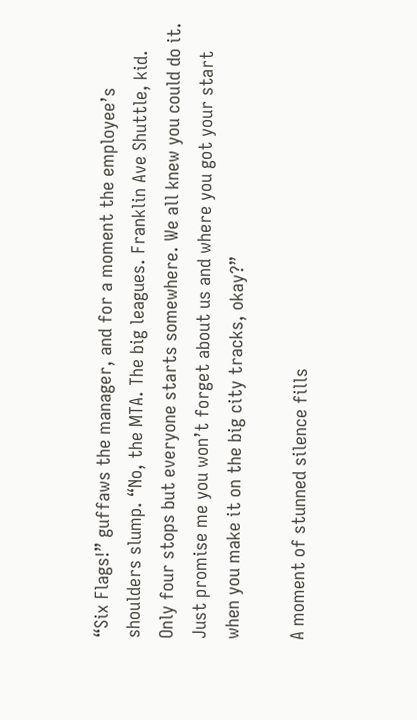“Six Flags!” guffaws the manager, and for a moment the employee’s shoulders slump. “No, the MTA. The big leagues. Franklin Ave Shuttle, kid. Only four stops but everyone starts somewhere. We all knew you could do it. Just promise me you won’t forget about us and where you got your start when you make it on the big city tracks, okay?”

A moment of stunned silence fills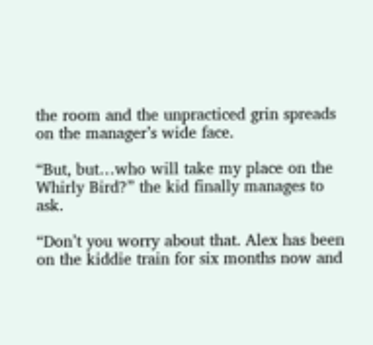the room and the unpracticed grin spreads on the manager’s wide face.

“But, but…who will take my place on the Whirly Bird?” the kid finally manages to ask.

“Don’t you worry about that. Alex has been on the kiddie train for six months now and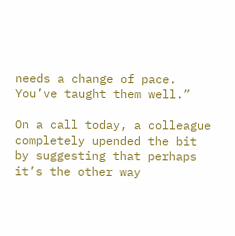needs a change of pace. You’ve taught them well.”

On a call today, a colleague completely upended the bit by suggesting that perhaps it’s the other way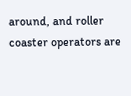around, and roller coaster operators are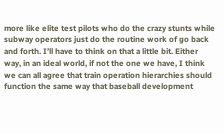more like elite test pilots who do the crazy stunts while subway operators just do the routine work of go back and forth. I’ll have to think on that a little bit. Either way, in an ideal world, if not the one we have, I think we can all agree that train operation hierarchies should function the same way that baseball development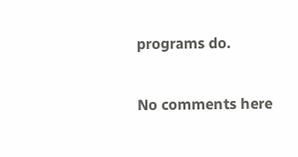programs do.

No comments here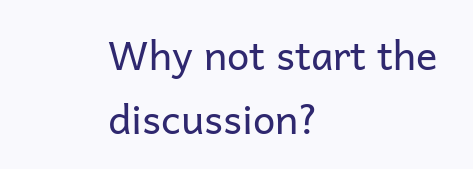Why not start the discussion?